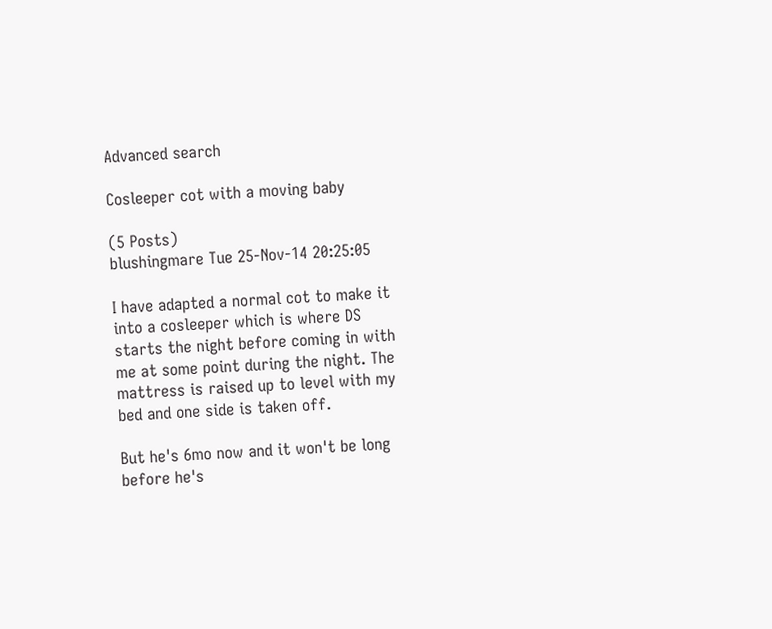Advanced search

Cosleeper cot with a moving baby

(5 Posts)
blushingmare Tue 25-Nov-14 20:25:05

I have adapted a normal cot to make it into a cosleeper which is where DS starts the night before coming in with me at some point during the night. The mattress is raised up to level with my bed and one side is taken off.

But he's 6mo now and it won't be long before he's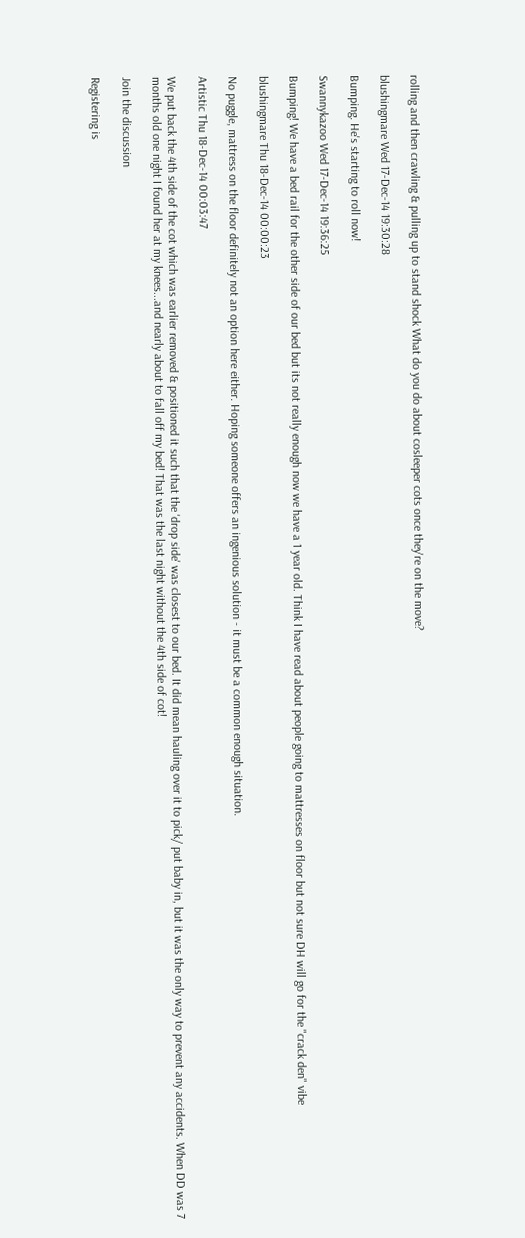rolling and then crawling & pulling up to stand shock What do you do about cosleeper cots once they're on the move?

blushingmare Wed 17-Dec-14 19:30:28

Bumping. He's starting to roll now!

Swannykazoo Wed 17-Dec-14 19:36:25

Bumping! We have a bed rail for the other side of our bed but its not really enough now we have a 1 year old. Think I have read about people going to mattresses on floor but not sure DH will go for the "crack den" vibe

blushingmare Thu 18-Dec-14 00:00:23

No puggle, mattress on the floor definitely not an option here either. Hoping someone offers an ingenious solution - it must be a common enough situation.

Artistic Thu 18-Dec-14 00:03:47

We put back the 4th side of the cot which was earlier removed & positioned it such that the 'drop side' was closest to our bed. It did mean hauling over it to pick/ put baby in, but it was the only way to prevent any accidents. When DD was 7 months old one night I found her at my knees...and nearly about to fall off my bed! That was the last night without the 4th side of cot!

Join the discussion

Registering is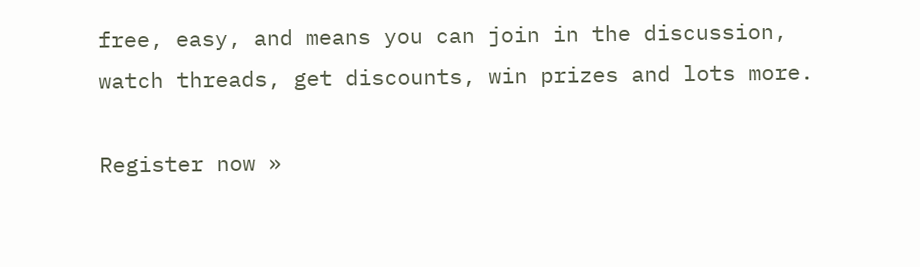free, easy, and means you can join in the discussion, watch threads, get discounts, win prizes and lots more.

Register now »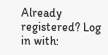Already registered? Log in with: